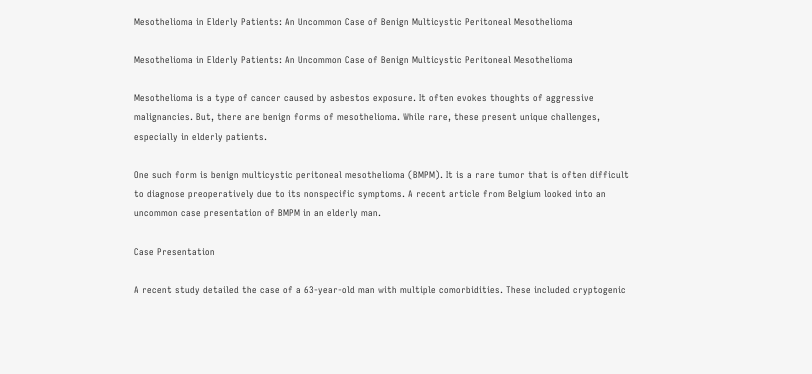Mesothelioma in Elderly Patients: An Uncommon Case of Benign Multicystic Peritoneal Mesothelioma

Mesothelioma in Elderly Patients: An Uncommon Case of Benign Multicystic Peritoneal Mesothelioma

Mesothelioma is a type of cancer caused by asbestos exposure. It often evokes thoughts of aggressive malignancies. But, there are benign forms of mesothelioma. While rare, these present unique challenges, especially in elderly patients.

One such form is benign multicystic peritoneal mesothelioma (BMPM). It is a rare tumor that is often difficult to diagnose preoperatively due to its nonspecific symptoms. A recent article from Belgium looked into an uncommon case presentation of BMPM in an elderly man.

Case Presentation

A recent study detailed the case of a 63-year-old man with multiple comorbidities. These included cryptogenic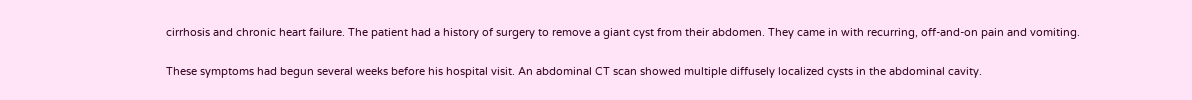cirrhosis and chronic heart failure. The patient had a history of surgery to remove a giant cyst from their abdomen. They came in with recurring, off-and-on pain and vomiting.

These symptoms had begun several weeks before his hospital visit. An abdominal CT scan showed multiple diffusely localized cysts in the abdominal cavity.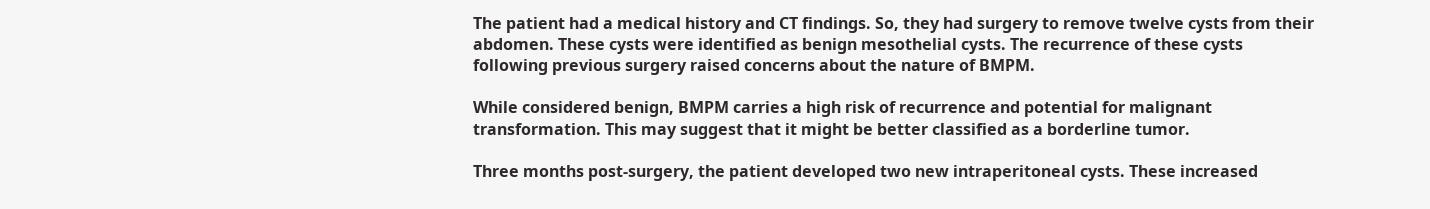The patient had a medical history and CT findings. So, they had surgery to remove twelve cysts from their abdomen. These cysts were identified as benign mesothelial cysts. The recurrence of these cysts following previous surgery raised concerns about the nature of BMPM.

While considered benign, BMPM carries a high risk of recurrence and potential for malignant transformation. This may suggest that it might be better classified as a borderline tumor.

Three months post-surgery, the patient developed two new intraperitoneal cysts. These increased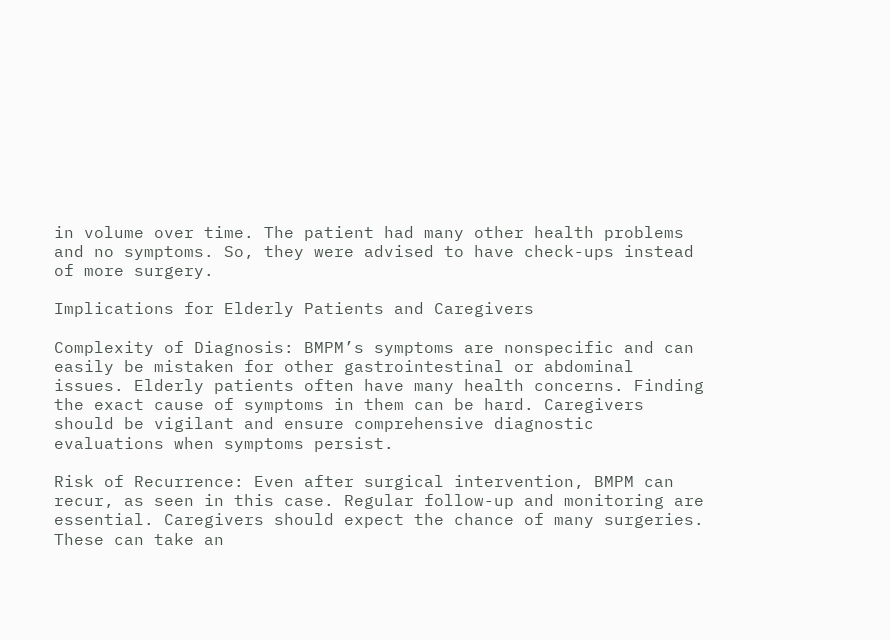in volume over time. The patient had many other health problems and no symptoms. So, they were advised to have check-ups instead of more surgery.

Implications for Elderly Patients and Caregivers

Complexity of Diagnosis: BMPM’s symptoms are nonspecific and can easily be mistaken for other gastrointestinal or abdominal issues. Elderly patients often have many health concerns. Finding the exact cause of symptoms in them can be hard. Caregivers should be vigilant and ensure comprehensive diagnostic evaluations when symptoms persist.

Risk of Recurrence: Even after surgical intervention, BMPM can recur, as seen in this case. Regular follow-up and monitoring are essential. Caregivers should expect the chance of many surgeries. These can take an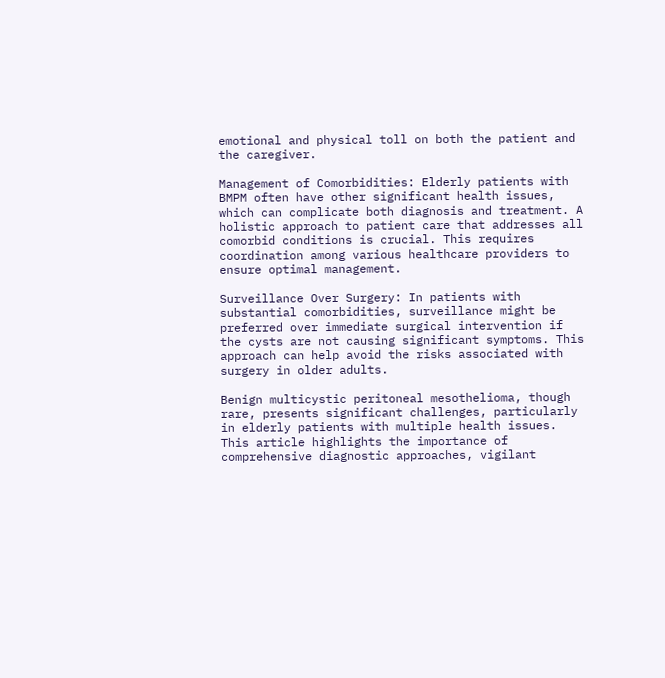emotional and physical toll on both the patient and the caregiver.

Management of Comorbidities: Elderly patients with BMPM often have other significant health issues, which can complicate both diagnosis and treatment. A holistic approach to patient care that addresses all comorbid conditions is crucial. This requires coordination among various healthcare providers to ensure optimal management.

Surveillance Over Surgery: In patients with substantial comorbidities, surveillance might be preferred over immediate surgical intervention if the cysts are not causing significant symptoms. This approach can help avoid the risks associated with surgery in older adults.

Benign multicystic peritoneal mesothelioma, though rare, presents significant challenges, particularly in elderly patients with multiple health issues. This article highlights the importance of comprehensive diagnostic approaches, vigilant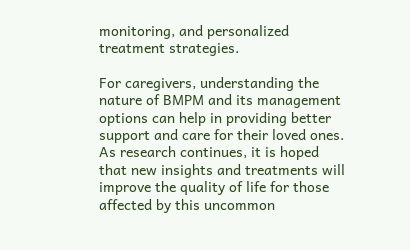monitoring, and personalized treatment strategies.

For caregivers, understanding the nature of BMPM and its management options can help in providing better support and care for their loved ones. As research continues, it is hoped that new insights and treatments will improve the quality of life for those affected by this uncommon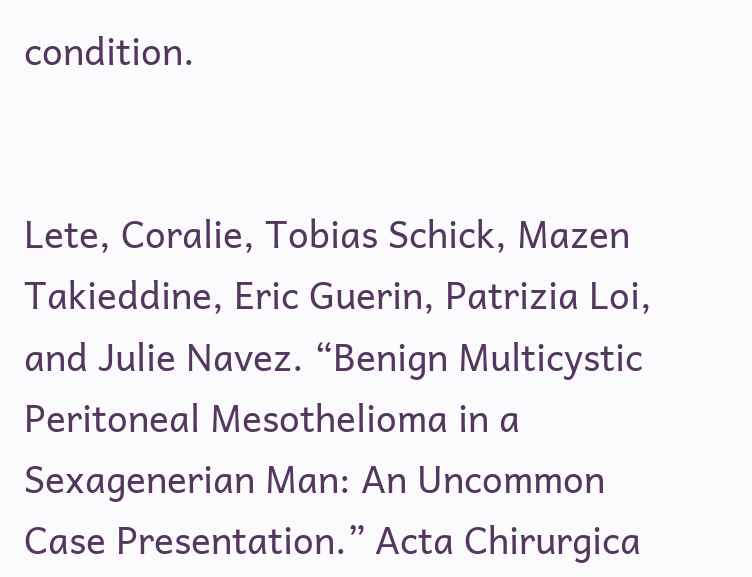condition.


Lete, Coralie, Tobias Schick, Mazen Takieddine, Eric Guerin, Patrizia Loi, and Julie Navez. “Benign Multicystic Peritoneal Mesothelioma in a Sexagenerian Man: An Uncommon Case Presentation.” Acta Chirurgica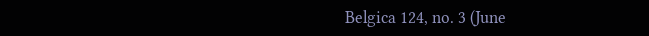Belgica 124, no. 3 (June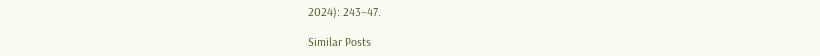2024): 243–47.

Similar Posts